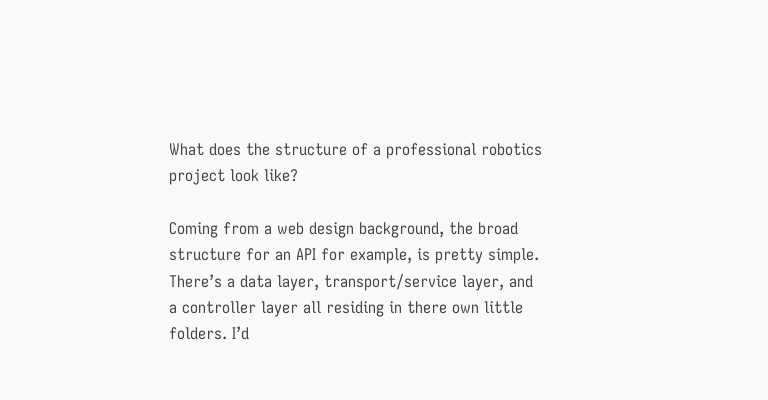What does the structure of a professional robotics project look like?

Coming from a web design background, the broad structure for an API for example, is pretty simple. There’s a data layer, transport/service layer, and a controller layer all residing in there own little folders. I’d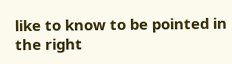like to know to be pointed in the right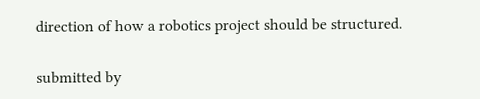direction of how a robotics project should be structured.

submitted by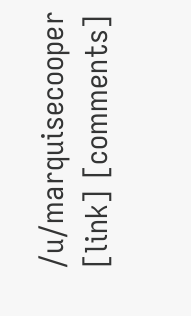/u/marquisecooper
[link] [comments]